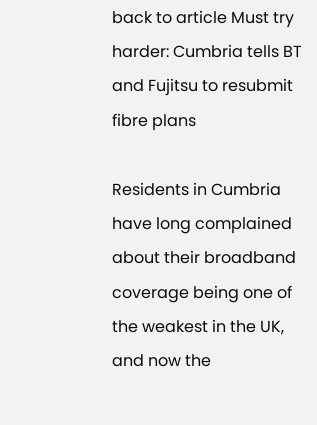back to article Must try harder: Cumbria tells BT and Fujitsu to resubmit fibre plans

Residents in Cumbria have long complained about their broadband coverage being one of the weakest in the UK, and now the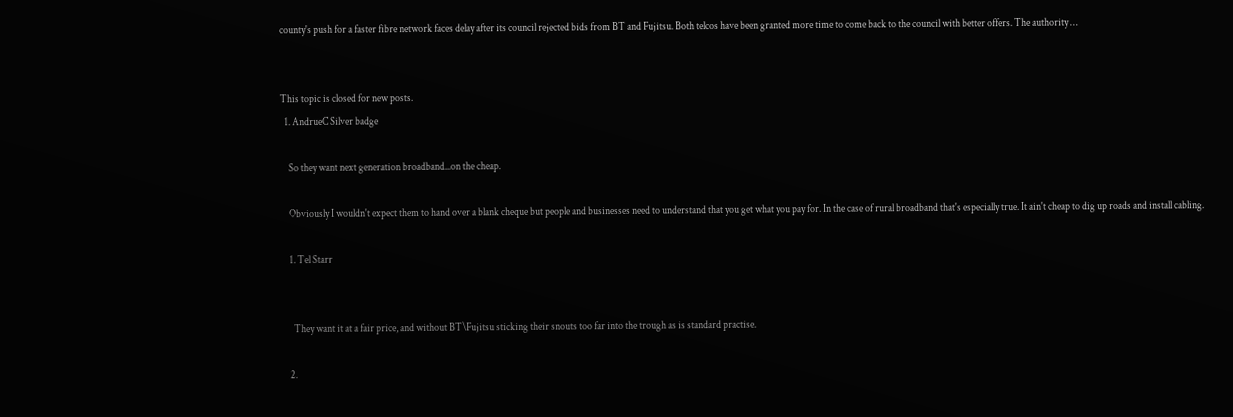county's push for a faster fibre network faces delay after its council rejected bids from BT and Fujitsu. Both telcos have been granted more time to come back to the council with better offers. The authority …


This topic is closed for new posts.
  1. AndrueC Silver badge

    So they want next generation broadband...on the cheap.

    Obviously I wouldn't expect them to hand over a blank cheque but people and businesses need to understand that you get what you pay for. In the case of rural broadband that's especially true. It ain't cheap to dig up roads and install cabling.

    1. Tel Starr


      They want it at a fair price, and without BT\Fujitsu sticking their snouts too far into the trough as is standard practise.

    2.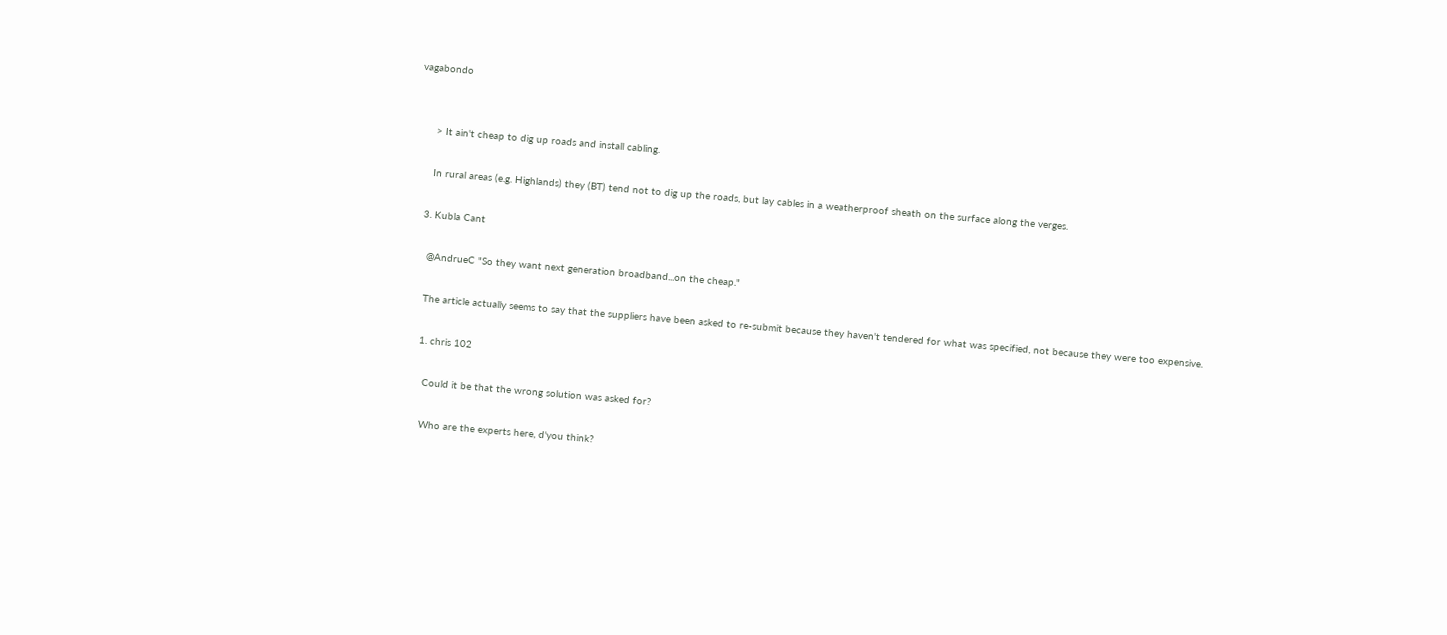vagabondo


      > It ain't cheap to dig up roads and install cabling.

      In rural areas (e.g. Highlands) they (BT) tend not to dig up the roads, but lay cables in a weatherproof sheath on the surface along the verges.

    3. Kubla Cant

      @AndrueC "So they want next generation broadband...on the cheap."

      The article actually seems to say that the suppliers have been asked to re-submit because they haven't tendered for what was specified, not because they were too expensive.

      1. chris 102

        Could it be that the wrong solution was asked for?

        Who are the experts here, d'you think?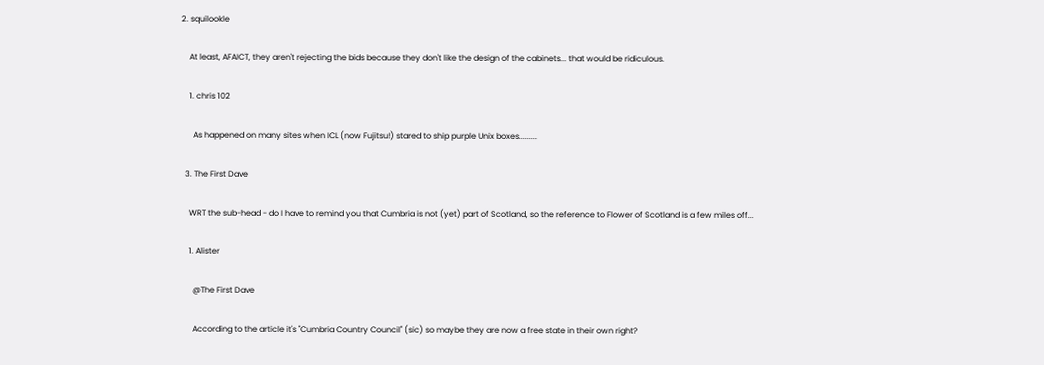2. squilookle

    At least, AFAICT, they aren't rejecting the bids because they don't like the design of the cabinets... that would be ridiculous.

    1. chris 102

      As happened on many sites when ICL (now Fujitsu!) stared to ship purple Unix boxes.........

  3. The First Dave

    WRT the sub-head - do I have to remind you that Cumbria is not (yet) part of Scotland, so the reference to Flower of Scotland is a few miles off...

    1. Alister

      @The First Dave

      According to the article it's "Cumbria Country Council" (sic) so maybe they are now a free state in their own right?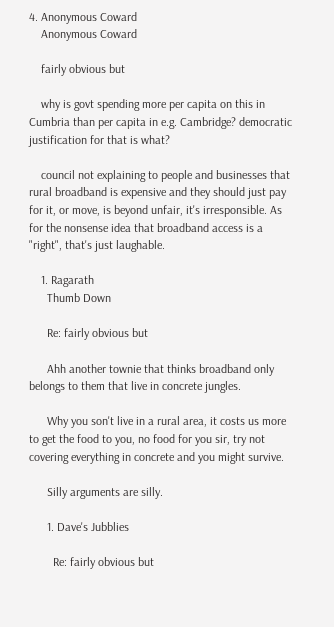4. Anonymous Coward
    Anonymous Coward

    fairly obvious but

    why is govt spending more per capita on this in Cumbria than per capita in e.g. Cambridge? democratic justification for that is what?

    council not explaining to people and businesses that rural broadband is expensive and they should just pay for it, or move, is beyond unfair, it's irresponsible. As for the nonsense idea that broadband access is a "right", that's just laughable.

    1. Ragarath
      Thumb Down

      Re: fairly obvious but

      Ahh another townie that thinks broadband only belongs to them that live in concrete jungles.

      Why you son't live in a rural area, it costs us more to get the food to you, no food for you sir, try not covering everything in concrete and you might survive.

      Silly arguments are silly.

      1. Dave's Jubblies

        Re: fairly obvious but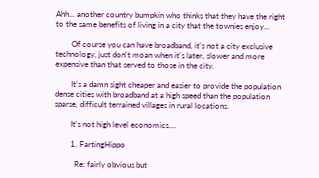Ahh... another country bumpkin who thinks that they have the right to the same benefits of living in a city that the townies enjoy...

        Of course you can have broadband, it's not a city exclusive technology, just don't moan when it's later, slower and more expensive than that served to those in the city.

        It's a damn sight cheaper and easier to provide the population dense cities with broadband at a high speed than the population sparse, difficult terrained villages in rural locations.

        It's not high level economics....

        1. FartingHippo

          Re: fairly obvious but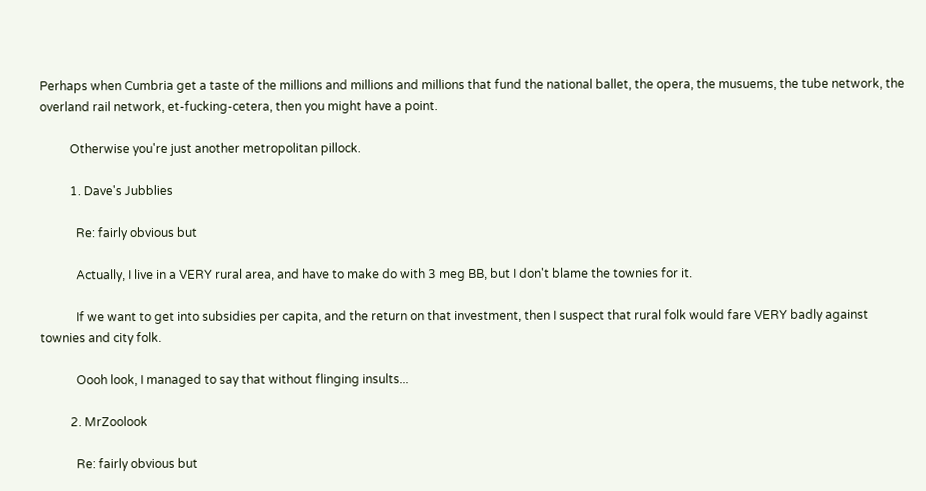Perhaps when Cumbria get a taste of the millions and millions and millions that fund the national ballet, the opera, the musuems, the tube network, the overland rail network, et-fucking-cetera, then you might have a point.

          Otherwise you're just another metropolitan pillock.

          1. Dave's Jubblies

            Re: fairly obvious but

            Actually, I live in a VERY rural area, and have to make do with 3 meg BB, but I don't blame the townies for it.

            If we want to get into subsidies per capita, and the return on that investment, then I suspect that rural folk would fare VERY badly against townies and city folk.

            Oooh look, I managed to say that without flinging insults...

          2. MrZoolook

            Re: fairly obvious but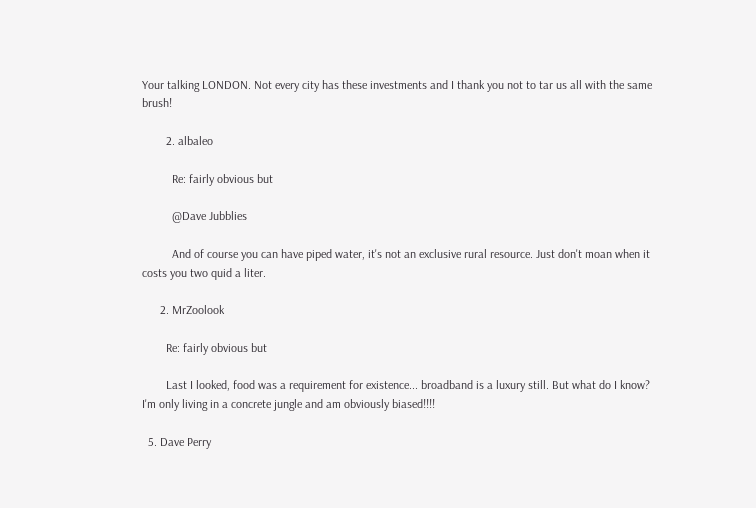Your talking LONDON. Not every city has these investments and I thank you not to tar us all with the same brush!

        2. albaleo

          Re: fairly obvious but

          @Dave Jubblies

          And of course you can have piped water, it's not an exclusive rural resource. Just don't moan when it costs you two quid a liter.

      2. MrZoolook

        Re: fairly obvious but

        Last I looked, food was a requirement for existence... broadband is a luxury still. But what do I know? I'm only living in a concrete jungle and am obviously biased!!!!

  5. Dave Perry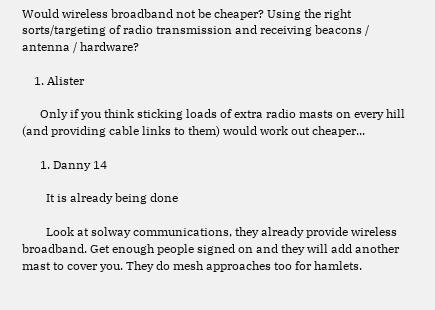Would wireless broadband not be cheaper? Using the right sorts/targeting of radio transmission and receiving beacons / antenna / hardware?

    1. Alister

      Only if you think sticking loads of extra radio masts on every hill (and providing cable links to them) would work out cheaper...

      1. Danny 14

        It is already being done

        Look at solway communications, they already provide wireless broadband. Get enough people signed on and they will add another mast to cover you. They do mesh approaches too for hamlets.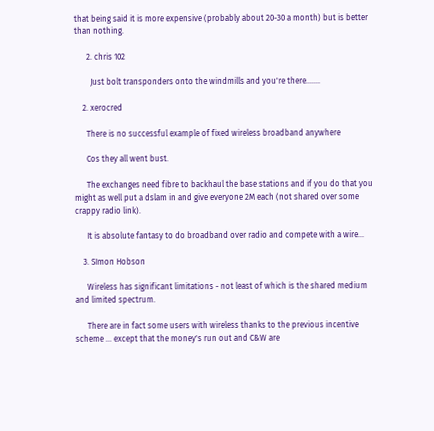that being said it is more expensive (probably about 20-30 a month) but is better than nothing.

      2. chris 102

        Just bolt transponders onto the windmills and you're there.......

    2. xerocred

      There is no successful example of fixed wireless broadband anywhere

      Cos they all went bust.

      The exchanges need fibre to backhaul the base stations and if you do that you might as well put a dslam in and give everyone 2M each (not shared over some crappy radio link).

      It is absolute fantasy to do broadband over radio and compete with a wire...

    3. SImon Hobson

      Wireless has significant limitations - not least of which is the shared medium and limited spectrum.

      There are in fact some users with wireless thanks to the previous incentive scheme ... except that the money's run out and C&W are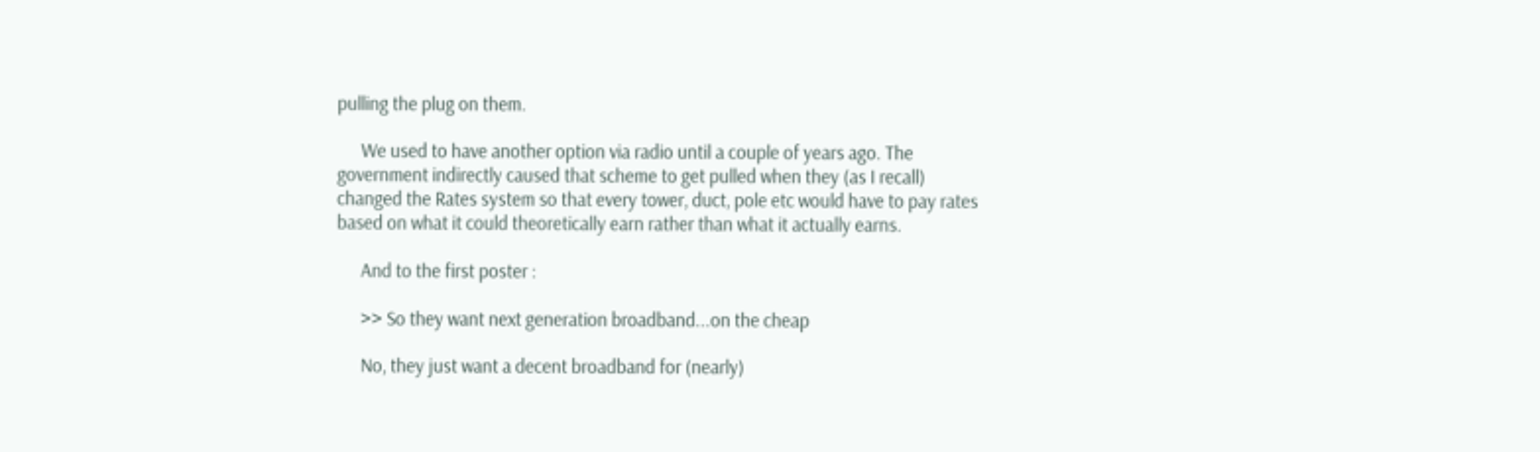pulling the plug on them.

      We used to have another option via radio until a couple of years ago. The government indirectly caused that scheme to get pulled when they (as I recall) changed the Rates system so that every tower, duct, pole etc would have to pay rates based on what it could theoretically earn rather than what it actually earns.

      And to the first poster :

      >> So they want next generation broadband...on the cheap

      No, they just want a decent broadband for (nearly)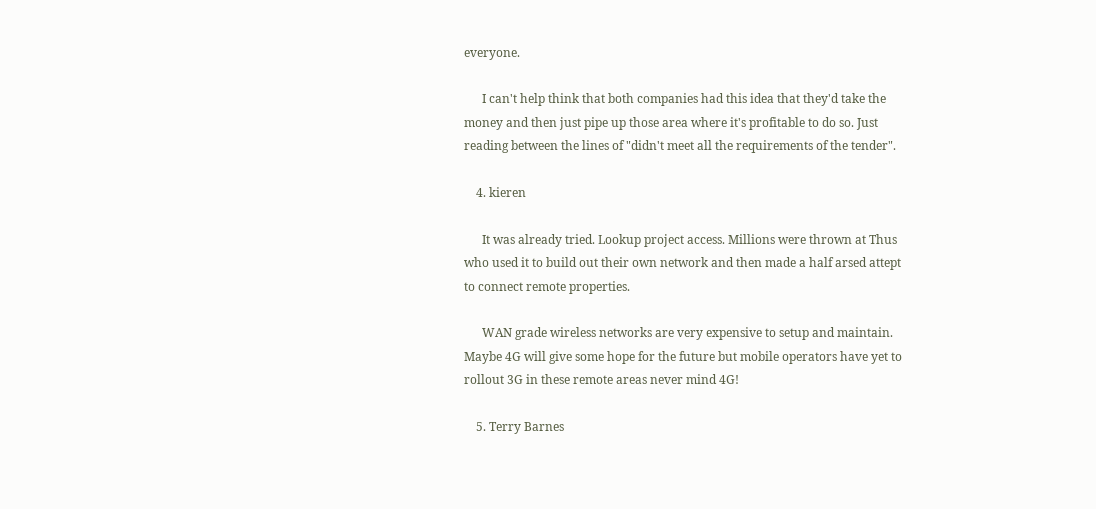everyone.

      I can't help think that both companies had this idea that they'd take the money and then just pipe up those area where it's profitable to do so. Just reading between the lines of "didn't meet all the requirements of the tender".

    4. kieren

      It was already tried. Lookup project access. Millions were thrown at Thus who used it to build out their own network and then made a half arsed attept to connect remote properties.

      WAN grade wireless networks are very expensive to setup and maintain. Maybe 4G will give some hope for the future but mobile operators have yet to rollout 3G in these remote areas never mind 4G!

    5. Terry Barnes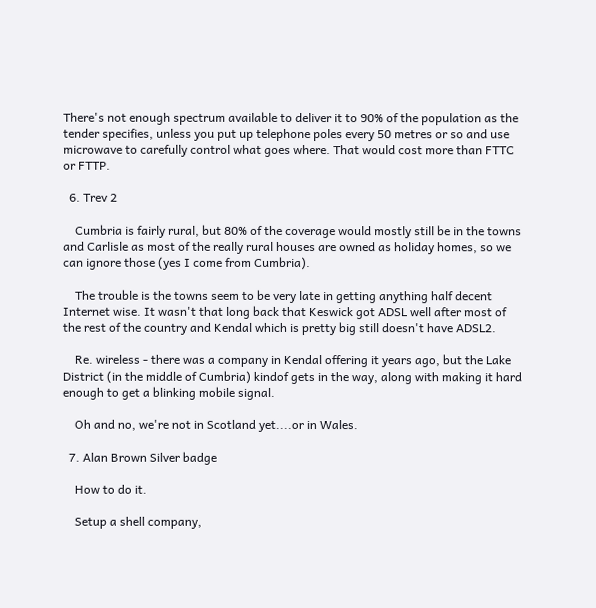There's not enough spectrum available to deliver it to 90% of the population as the tender specifies, unless you put up telephone poles every 50 metres or so and use microwave to carefully control what goes where. That would cost more than FTTC or FTTP.

  6. Trev 2

    Cumbria is fairly rural, but 80% of the coverage would mostly still be in the towns and Carlisle as most of the really rural houses are owned as holiday homes, so we can ignore those (yes I come from Cumbria).

    The trouble is the towns seem to be very late in getting anything half decent Internet wise. It wasn't that long back that Keswick got ADSL well after most of the rest of the country and Kendal which is pretty big still doesn't have ADSL2.

    Re. wireless - there was a company in Kendal offering it years ago, but the Lake District (in the middle of Cumbria) kindof gets in the way, along with making it hard enough to get a blinking mobile signal.

    Oh and no, we're not in Scotland yet....or in Wales.

  7. Alan Brown Silver badge

    How to do it.

    Setup a shell company,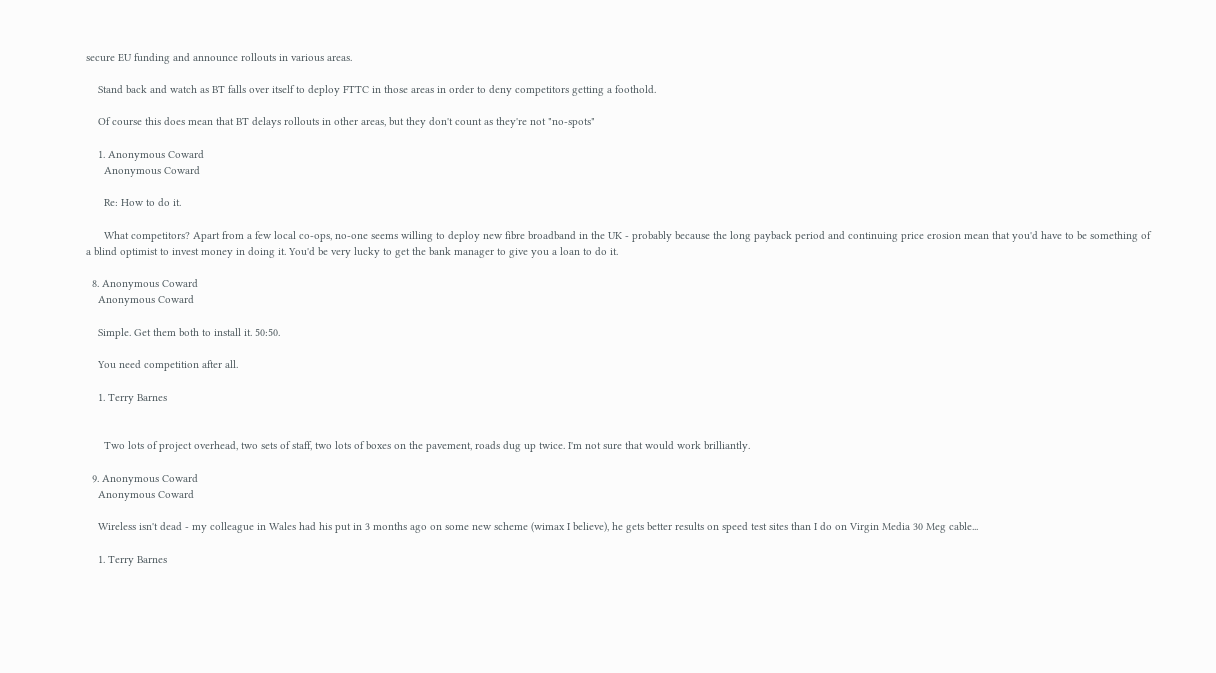secure EU funding and announce rollouts in various areas.

    Stand back and watch as BT falls over itself to deploy FTTC in those areas in order to deny competitors getting a foothold.

    Of course this does mean that BT delays rollouts in other areas, but they don't count as they're not "no-spots"

    1. Anonymous Coward
      Anonymous Coward

      Re: How to do it.

      What competitors? Apart from a few local co-ops, no-one seems willing to deploy new fibre broadband in the UK - probably because the long payback period and continuing price erosion mean that you'd have to be something of a blind optimist to invest money in doing it. You'd be very lucky to get the bank manager to give you a loan to do it.

  8. Anonymous Coward
    Anonymous Coward

    Simple. Get them both to install it. 50:50.

    You need competition after all.

    1. Terry Barnes


      Two lots of project overhead, two sets of staff, two lots of boxes on the pavement, roads dug up twice. I'm not sure that would work brilliantly.

  9. Anonymous Coward
    Anonymous Coward

    Wireless isn't dead - my colleague in Wales had his put in 3 months ago on some new scheme (wimax I believe), he gets better results on speed test sites than I do on Virgin Media 30 Meg cable...

    1. Terry Barnes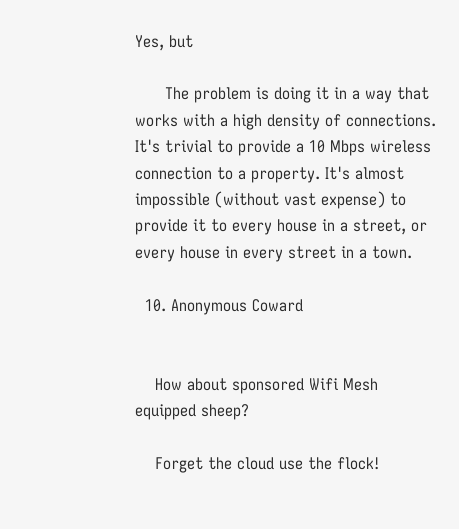Yes, but

      The problem is doing it in a way that works with a high density of connections. It's trivial to provide a 10 Mbps wireless connection to a property. It's almost impossible (without vast expense) to provide it to every house in a street, or every house in every street in a town.

  10. Anonymous Coward


    How about sponsored Wifi Mesh equipped sheep?

    Forget the cloud use the flock!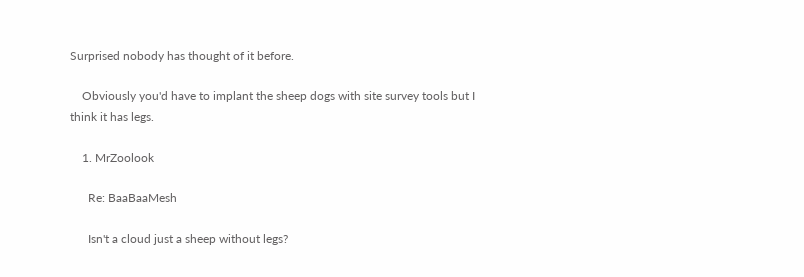Surprised nobody has thought of it before.

    Obviously you'd have to implant the sheep dogs with site survey tools but I think it has legs.

    1. MrZoolook

      Re: BaaBaaMesh

      Isn't a cloud just a sheep without legs?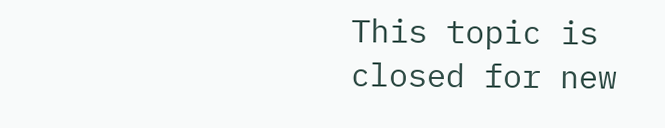This topic is closed for new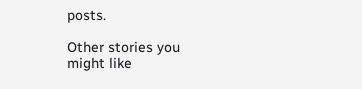posts.

Other stories you might like